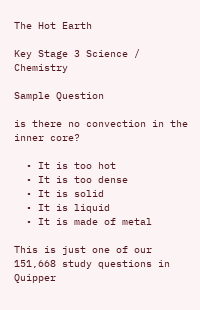The Hot Earth

Key Stage 3 Science / Chemistry

Sample Question

is there no convection in the inner core?

  • It is too hot
  • It is too dense
  • It is solid
  • It is liquid
  • It is made of metal

This is just one of our 151,668 study questions in Quipper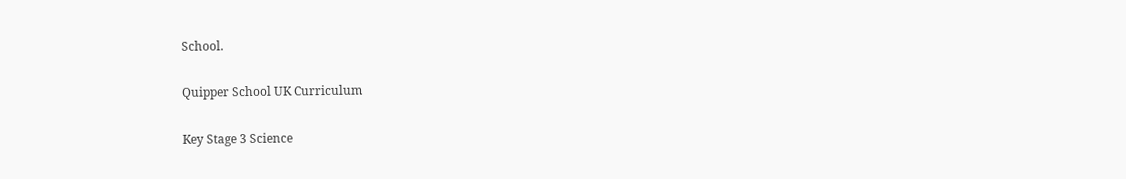School.

Quipper School UK Curriculum

Key Stage 3 Science